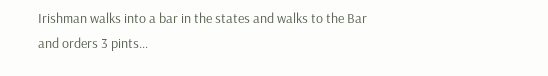Irishman walks into a bar in the states and walks to the Bar and orders 3 pints…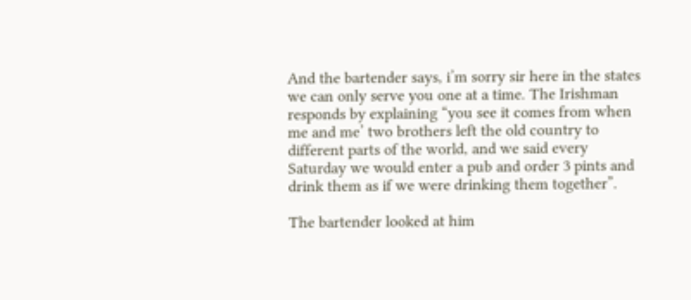And the bartender says, i’m sorry sir here in the states we can only serve you one at a time. The Irishman responds by explaining “you see it comes from when me and me’ two brothers left the old country to different parts of the world, and we said every Saturday we would enter a pub and order 3 pints and drink them as if we were drinking them together”.

The bartender looked at him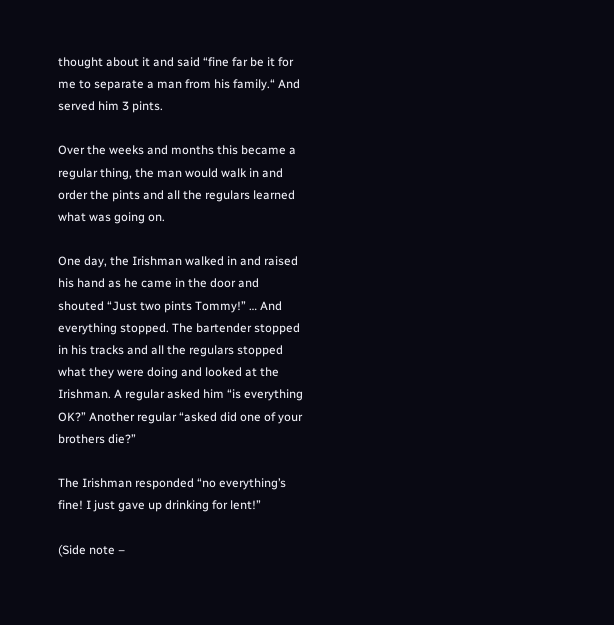thought about it and said “fine far be it for me to separate a man from his family.“ And served him 3 pints.

Over the weeks and months this became a regular thing, the man would walk in and order the pints and all the regulars learned what was going on.

One day, the Irishman walked in and raised his hand as he came in the door and shouted “Just two pints Tommy!” … And everything stopped. The bartender stopped in his tracks and all the regulars stopped what they were doing and looked at the Irishman. A regular asked him “is everything OK?” Another regular “asked did one of your brothers die?”

The Irishman responded “no everything’s fine! I just gave up drinking for lent!”

(Side note –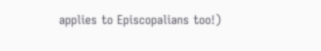applies to Episcopalians too!)